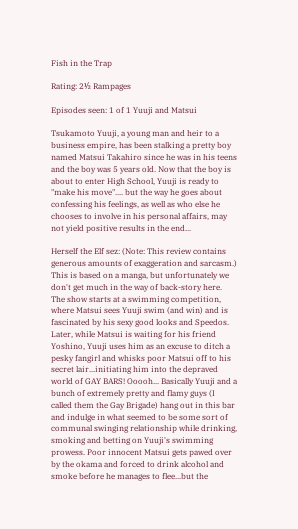Fish in the Trap

Rating: 2½ Rampages

Episodes seen: 1 of 1 Yuuji and Matsui

Tsukamoto Yuuji, a young man and heir to a business empire, has been stalking a pretty boy named Matsui Takahiro since he was in his teens and the boy was 5 years old. Now that the boy is about to enter High School, Yuuji is ready to "make his move".... but the way he goes about confessing his feelings, as well as who else he chooses to involve in his personal affairs, may not yield positive results in the end...

Herself the Elf sez: (Note: This review contains generous amounts of exaggeration and sarcasm.) This is based on a manga, but unfortunately we don't get much in the way of back-story here. The show starts at a swimming competition, where Matsui sees Yuuji swim (and win) and is fascinated by his sexy good looks and Speedos. Later, while Matsui is waiting for his friend Yoshino, Yuuji uses him as an excuse to ditch a pesky fangirl and whisks poor Matsui off to his secret lair...initiating him into the depraved world of GAY BARS! Ooooh... Basically Yuuji and a bunch of extremely pretty and flamy guys (I called them the Gay Brigade) hang out in this bar and indulge in what seemed to be some sort of communal swinging relationship while drinking, smoking and betting on Yuuji's swimming prowess. Poor innocent Matsui gets pawed over by the okama and forced to drink alcohol and smoke before he manages to flee...but the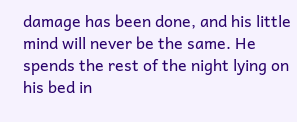damage has been done, and his little mind will never be the same. He spends the rest of the night lying on his bed in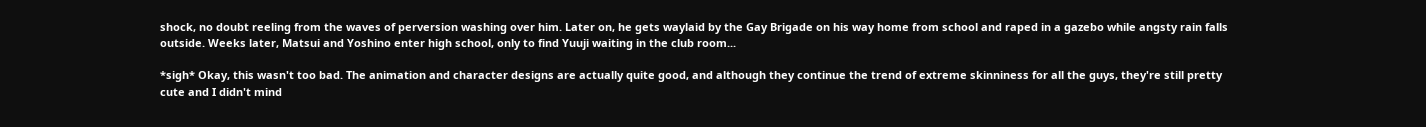shock, no doubt reeling from the waves of perversion washing over him. Later on, he gets waylaid by the Gay Brigade on his way home from school and raped in a gazebo while angsty rain falls outside. Weeks later, Matsui and Yoshino enter high school, only to find Yuuji waiting in the club room...

*sigh* Okay, this wasn't too bad. The animation and character designs are actually quite good, and although they continue the trend of extreme skinniness for all the guys, they're still pretty cute and I didn't mind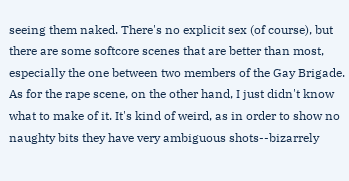seeing them naked. There's no explicit sex (of course), but there are some softcore scenes that are better than most, especially the one between two members of the Gay Brigade. As for the rape scene, on the other hand, I just didn't know what to make of it. It's kind of weird, as in order to show no naughty bits they have very ambiguous shots--bizarrely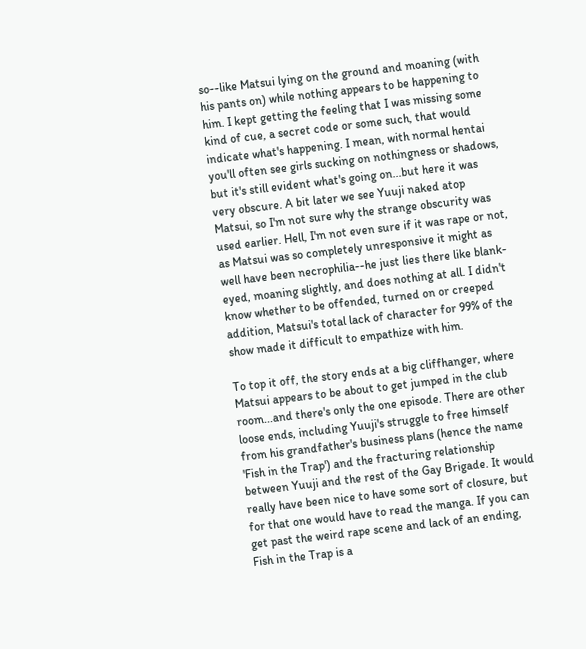so--like Matsui lying on the ground and moaning (with his pants on) while nothing appears to be happening to him. I kept getting the feeling that I was missing some kind of cue, a secret code or some such, that would indicate what's happening. I mean, with normal hentai you'll often see girls sucking on nothingness or shadows, but it's still evident what's going on...but here it was very obscure. A bit later we see Yuuji naked atop Matsui, so I'm not sure why the strange obscurity was used earlier. Hell, I'm not even sure if it was rape or not, as Matsui was so completely unresponsive it might as well have been necrophilia--he just lies there like blank-eyed, moaning slightly, and does nothing at all. I didn't know whether to be offended, turned on or creeped addition, Matsui's total lack of character for 99% of the show made it difficult to empathize with him.

To top it off, the story ends at a big cliffhanger, where Matsui appears to be about to get jumped in the club room...and there's only the one episode. There are other loose ends, including Yuuji's struggle to free himself from his grandfather's business plans (hence the name 'Fish in the Trap') and the fracturing relationship between Yuuji and the rest of the Gay Brigade. It would really have been nice to have some sort of closure, but for that one would have to read the manga. If you can get past the weird rape scene and lack of an ending, Fish in the Trap is a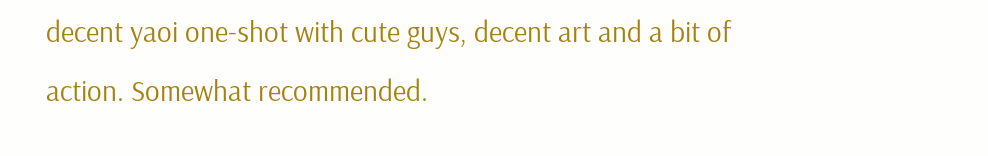decent yaoi one-shot with cute guys, decent art and a bit of action. Somewhat recommended.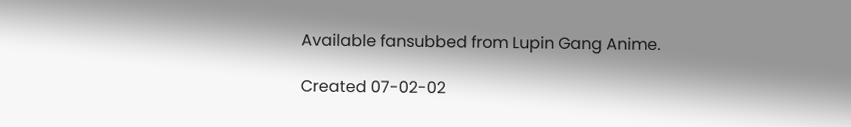Available fansubbed from Lupin Gang Anime.

Created 07-02-02